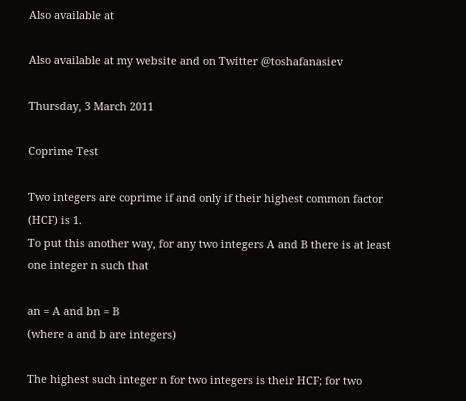Also available at

Also available at my website and on Twitter @toshafanasiev

Thursday, 3 March 2011

Coprime Test

Two integers are coprime if and only if their highest common factor (HCF) is 1.
To put this another way, for any two integers A and B there is at least one integer n such that

an = A and bn = B
(where a and b are integers)

The highest such integer n for two integers is their HCF; for two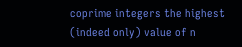coprime integers the highest (indeed only) value of n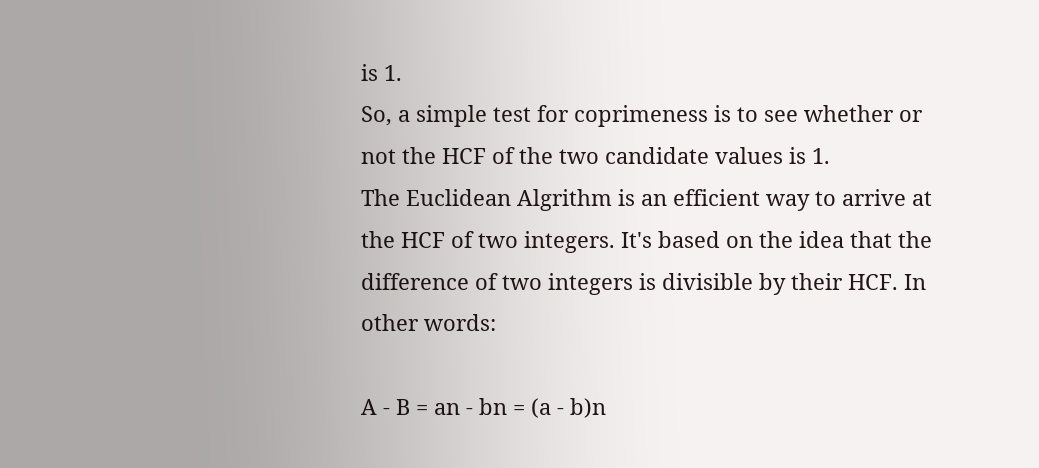is 1.
So, a simple test for coprimeness is to see whether or not the HCF of the two candidate values is 1.
The Euclidean Algrithm is an efficient way to arrive at the HCF of two integers. It's based on the idea that the difference of two integers is divisible by their HCF. In other words:

A - B = an - bn = (a - b)n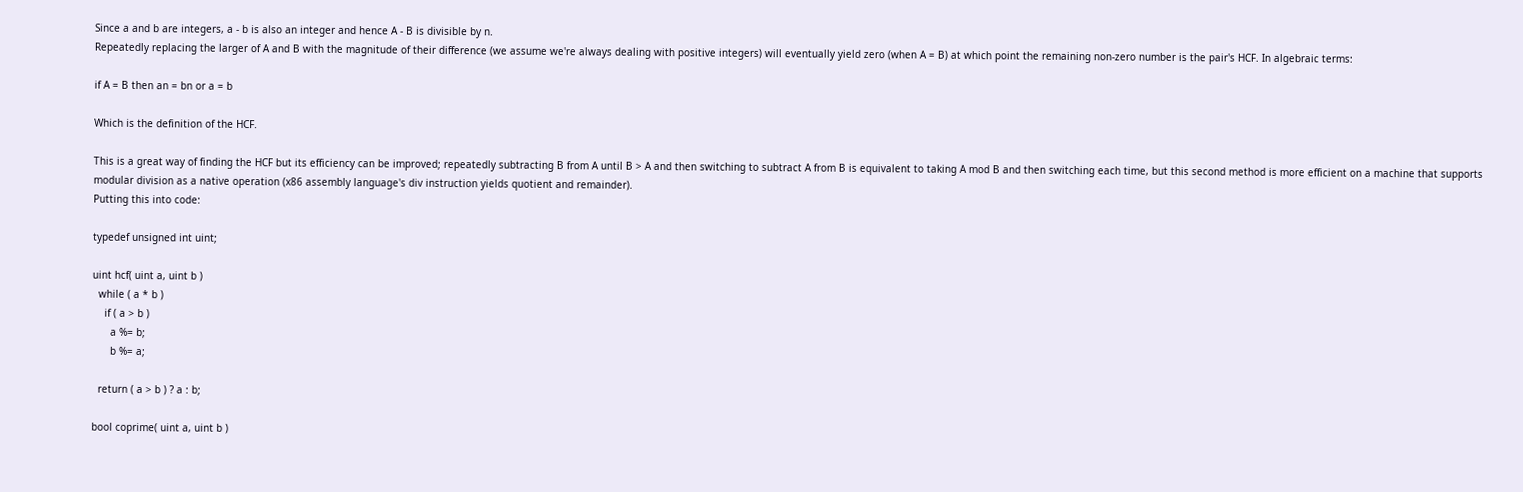Since a and b are integers, a - b is also an integer and hence A - B is divisible by n.
Repeatedly replacing the larger of A and B with the magnitude of their difference (we assume we're always dealing with positive integers) will eventually yield zero (when A = B) at which point the remaining non-zero number is the pair's HCF. In algebraic terms:

if A = B then an = bn or a = b

Which is the definition of the HCF.

This is a great way of finding the HCF but its efficiency can be improved; repeatedly subtracting B from A until B > A and then switching to subtract A from B is equivalent to taking A mod B and then switching each time, but this second method is more efficient on a machine that supports modular division as a native operation (x86 assembly language's div instruction yields quotient and remainder).
Putting this into code:

typedef unsigned int uint;

uint hcf( uint a, uint b )
  while ( a * b )
    if ( a > b )
      a %= b;
      b %= a;

  return ( a > b ) ? a : b;

bool coprime( uint a, uint b )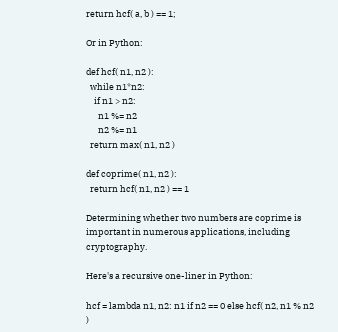return hcf( a, b ) == 1;

Or in Python:

def hcf( n1, n2 ):
  while n1*n2:
    if n1 > n2:
      n1 %= n2
      n2 %= n1
  return max( n1, n2 )

def coprime( n1, n2 ):
  return hcf( n1, n2 ) == 1

Determining whether two numbers are coprime is important in numerous applications, including cryptography.

Here's a recursive one-liner in Python:

hcf = lambda n1, n2: n1 if n2 == 0 else hcf( n2, n1 % n2 )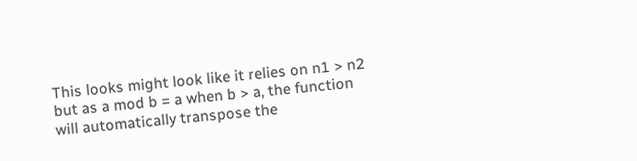This looks might look like it relies on n1 > n2 but as a mod b = a when b > a, the function will automatically transpose the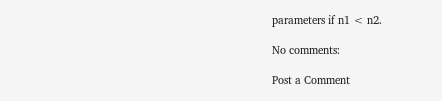parameters if n1 < n2.

No comments:

Post a Comment